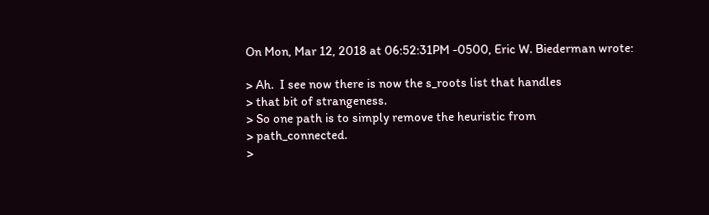On Mon, Mar 12, 2018 at 06:52:31PM -0500, Eric W. Biederman wrote:

> Ah.  I see now there is now the s_roots list that handles
> that bit of strangeness.
> So one path is to simply remove the heuristic from
> path_connected.
>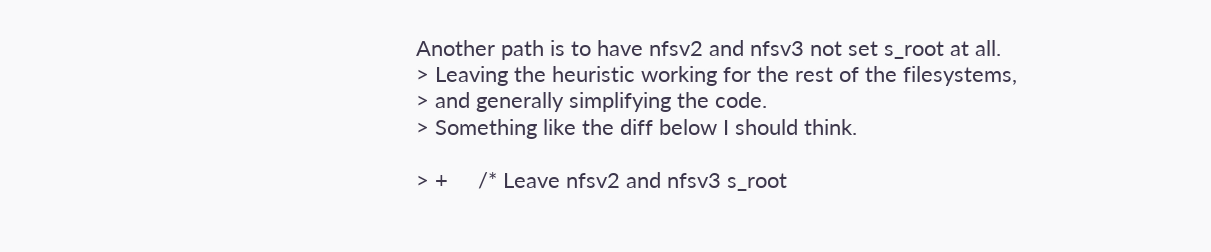Another path is to have nfsv2 and nfsv3 not set s_root at all.
> Leaving the heuristic working for the rest of the filesystems,
> and generally simplifying the code.
> Something like the diff below I should think.

> +     /* Leave nfsv2 and nfsv3 s_root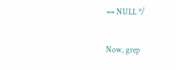== NULL */

Now, grep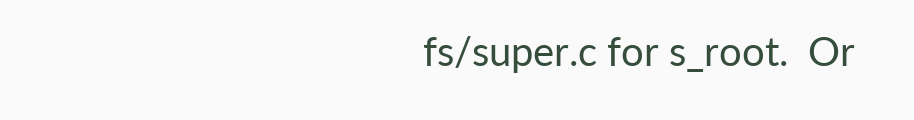fs/super.c for s_root.  Or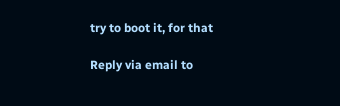try to boot it, for that

Reply via email to